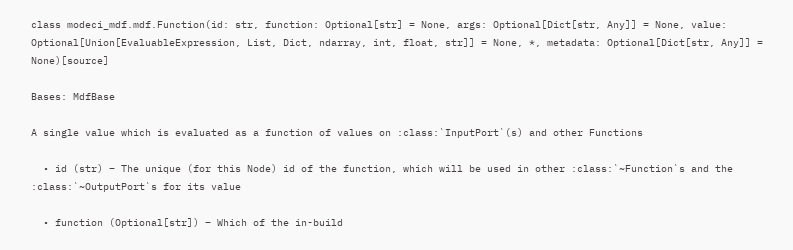class modeci_mdf.mdf.Function(id: str, function: Optional[str] = None, args: Optional[Dict[str, Any]] = None, value: Optional[Union[EvaluableExpression, List, Dict, ndarray, int, float, str]] = None, *, metadata: Optional[Dict[str, Any]] = None)[source]

Bases: MdfBase

A single value which is evaluated as a function of values on :class:`InputPort`(s) and other Functions

  • id (str) – The unique (for this Node) id of the function, which will be used in other :class:`~Function`s and the :class:`~OutputPort`s for its value

  • function (Optional[str]) – Which of the in-build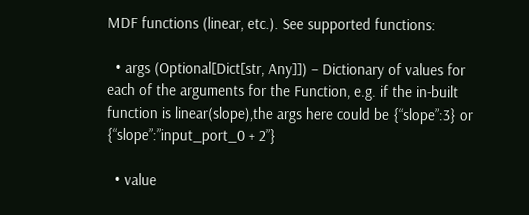MDF functions (linear, etc.). See supported functions:

  • args (Optional[Dict[str, Any]]) – Dictionary of values for each of the arguments for the Function, e.g. if the in-built function is linear(slope),the args here could be {“slope”:3} or {“slope”:”input_port_0 + 2”}

  • value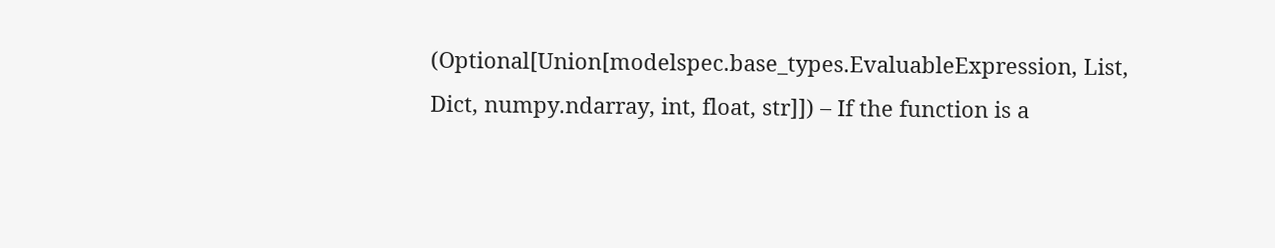(Optional[Union[modelspec.base_types.EvaluableExpression, List, Dict, numpy.ndarray, int, float, str]]) – If the function is a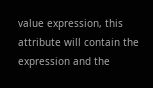value expression, this attribute will contain the expression and the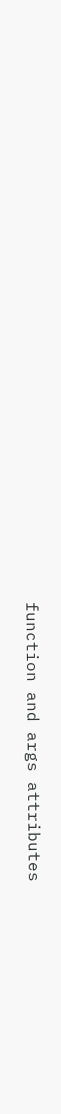function and args attributes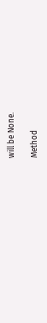will be None.

Method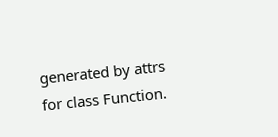generated by attrs for class Function.